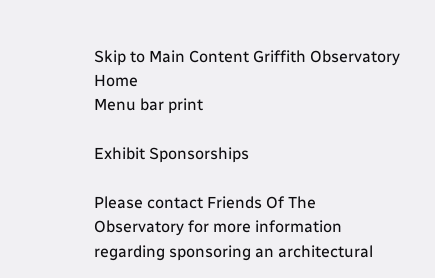Skip to Main Content Griffith Observatory Home
Menu bar print

Exhibit Sponsorships

Please contact Friends Of The Observatory for more information regarding sponsoring an architectural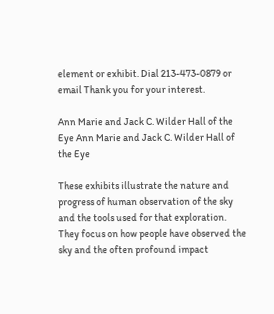element or exhibit. Dial 213-473-0879 or email Thank you for your interest.

Ann Marie and Jack C. Wilder Hall of the Eye Ann Marie and Jack C. Wilder Hall of the Eye

These exhibits illustrate the nature and progress of human observation of the sky and the tools used for that exploration. They focus on how people have observed the sky and the often profound impact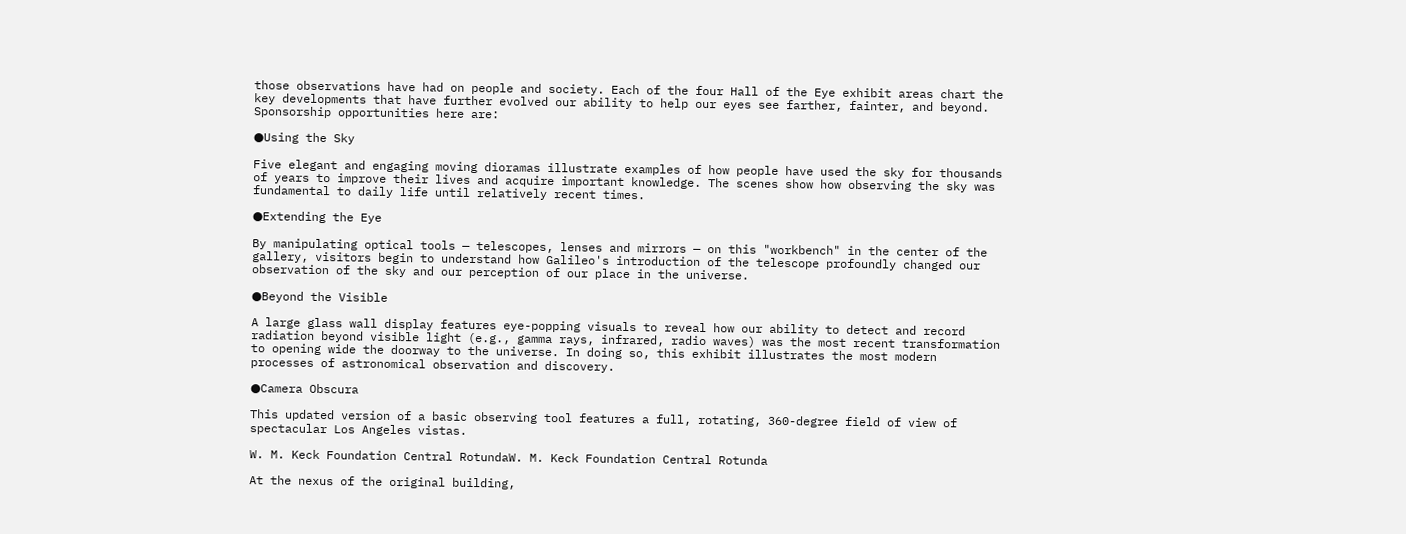those observations have had on people and society. Each of the four Hall of the Eye exhibit areas chart the key developments that have further evolved our ability to help our eyes see farther, fainter, and beyond. Sponsorship opportunities here are:

●Using the Sky

Five elegant and engaging moving dioramas illustrate examples of how people have used the sky for thousands of years to improve their lives and acquire important knowledge. The scenes show how observing the sky was fundamental to daily life until relatively recent times.

●Extending the Eye

By manipulating optical tools — telescopes, lenses and mirrors — on this "workbench" in the center of the gallery, visitors begin to understand how Galileo's introduction of the telescope profoundly changed our observation of the sky and our perception of our place in the universe.

●Beyond the Visible

A large glass wall display features eye-popping visuals to reveal how our ability to detect and record radiation beyond visible light (e.g., gamma rays, infrared, radio waves) was the most recent transformation to opening wide the doorway to the universe. In doing so, this exhibit illustrates the most modern processes of astronomical observation and discovery.

●Camera Obscura

This updated version of a basic observing tool features a full, rotating, 360-degree field of view of spectacular Los Angeles vistas.

W. M. Keck Foundation Central RotundaW. M. Keck Foundation Central Rotunda

At the nexus of the original building,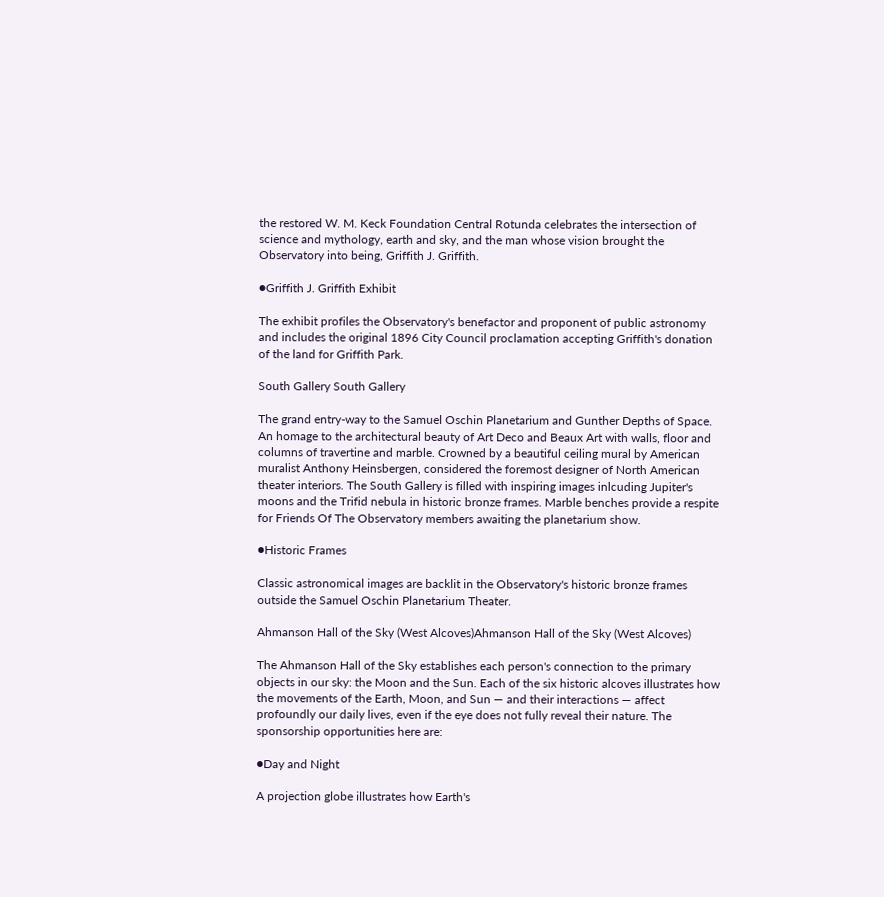the restored W. M. Keck Foundation Central Rotunda celebrates the intersection of science and mythology, earth and sky, and the man whose vision brought the Observatory into being, Griffith J. Griffith.

●Griffith J. Griffith Exhibit

The exhibit profiles the Observatory's benefactor and proponent of public astronomy and includes the original 1896 City Council proclamation accepting Griffith's donation of the land for Griffith Park.

South Gallery South Gallery

The grand entry-way to the Samuel Oschin Planetarium and Gunther Depths of Space. An homage to the architectural beauty of Art Deco and Beaux Art with walls, floor and columns of travertine and marble. Crowned by a beautiful ceiling mural by American muralist Anthony Heinsbergen, considered the foremost designer of North American theater interiors. The South Gallery is filled with inspiring images inlcuding Jupiter's moons and the Trifid nebula in historic bronze frames. Marble benches provide a respite for Friends Of The Observatory members awaiting the planetarium show.

●Historic Frames

Classic astronomical images are backlit in the Observatory's historic bronze frames outside the Samuel Oschin Planetarium Theater.

Ahmanson Hall of the Sky (West Alcoves)Ahmanson Hall of the Sky (West Alcoves)

The Ahmanson Hall of the Sky establishes each person's connection to the primary objects in our sky: the Moon and the Sun. Each of the six historic alcoves illustrates how the movements of the Earth, Moon, and Sun — and their interactions — affect profoundly our daily lives, even if the eye does not fully reveal their nature. The sponsorship opportunities here are:

●Day and Night

A projection globe illustrates how Earth's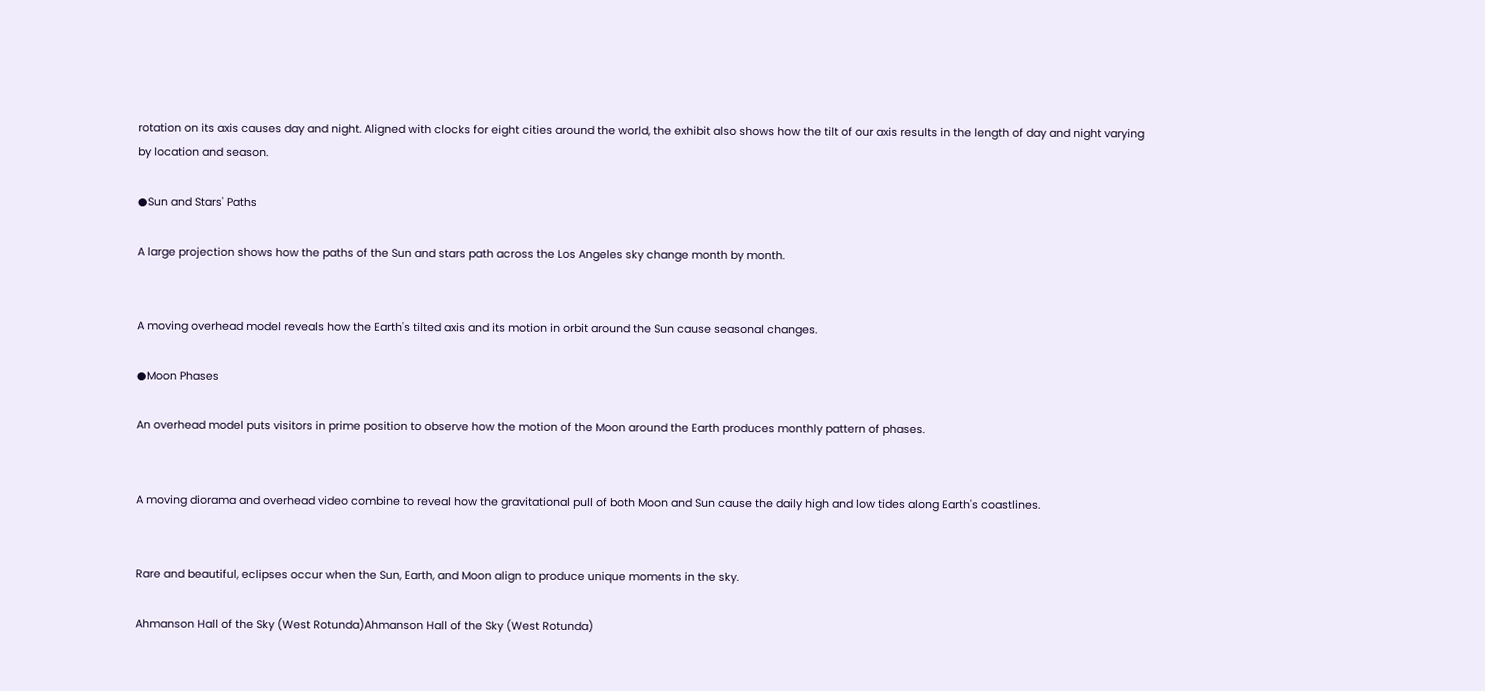rotation on its axis causes day and night. Aligned with clocks for eight cities around the world, the exhibit also shows how the tilt of our axis results in the length of day and night varying by location and season.

●Sun and Stars' Paths

A large projection shows how the paths of the Sun and stars path across the Los Angeles sky change month by month.


A moving overhead model reveals how the Earth's tilted axis and its motion in orbit around the Sun cause seasonal changes.

●Moon Phases

An overhead model puts visitors in prime position to observe how the motion of the Moon around the Earth produces monthly pattern of phases.


A moving diorama and overhead video combine to reveal how the gravitational pull of both Moon and Sun cause the daily high and low tides along Earth's coastlines.


Rare and beautiful, eclipses occur when the Sun, Earth, and Moon align to produce unique moments in the sky.

Ahmanson Hall of the Sky (West Rotunda)Ahmanson Hall of the Sky (West Rotunda)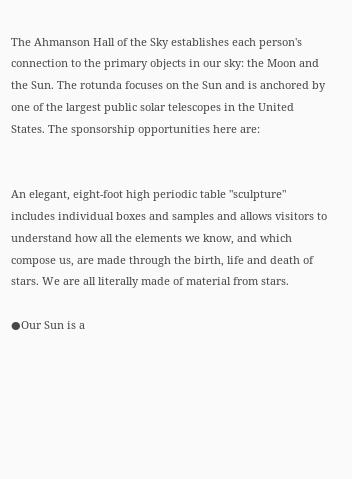The Ahmanson Hall of the Sky establishes each person's connection to the primary objects in our sky: the Moon and the Sun. The rotunda focuses on the Sun and is anchored by one of the largest public solar telescopes in the United States. The sponsorship opportunities here are:


An elegant, eight-foot high periodic table "sculpture" includes individual boxes and samples and allows visitors to understand how all the elements we know, and which compose us, are made through the birth, life and death of stars. We are all literally made of material from stars.

●Our Sun is a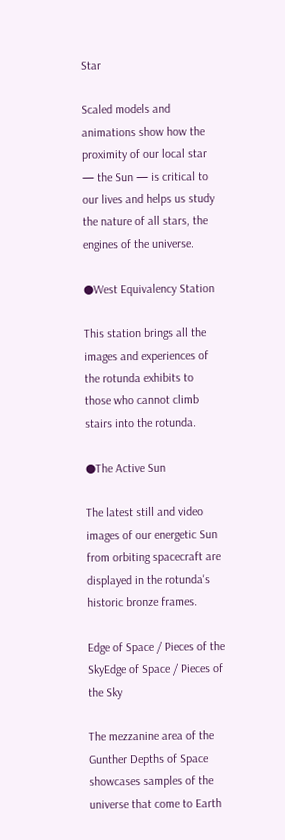Star

Scaled models and animations show how the proximity of our local star — the Sun — is critical to our lives and helps us study the nature of all stars, the engines of the universe.

●West Equivalency Station

This station brings all the images and experiences of the rotunda exhibits to those who cannot climb stairs into the rotunda.

●The Active Sun

The latest still and video images of our energetic Sun from orbiting spacecraft are displayed in the rotunda's historic bronze frames.

Edge of Space / Pieces of the SkyEdge of Space / Pieces of the Sky

The mezzanine area of the Gunther Depths of Space showcases samples of the universe that come to Earth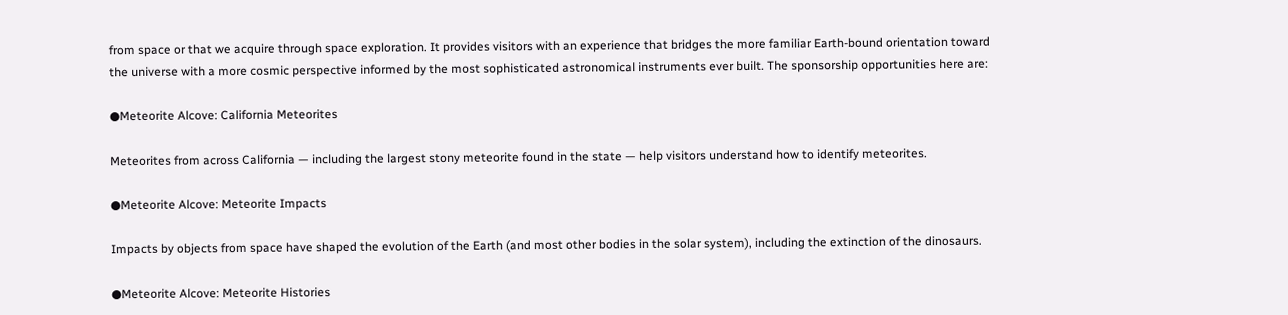from space or that we acquire through space exploration. It provides visitors with an experience that bridges the more familiar Earth-bound orientation toward the universe with a more cosmic perspective informed by the most sophisticated astronomical instruments ever built. The sponsorship opportunities here are:

●Meteorite Alcove: California Meteorites

Meteorites from across California — including the largest stony meteorite found in the state — help visitors understand how to identify meteorites.

●Meteorite Alcove: Meteorite Impacts

Impacts by objects from space have shaped the evolution of the Earth (and most other bodies in the solar system), including the extinction of the dinosaurs.

●Meteorite Alcove: Meteorite Histories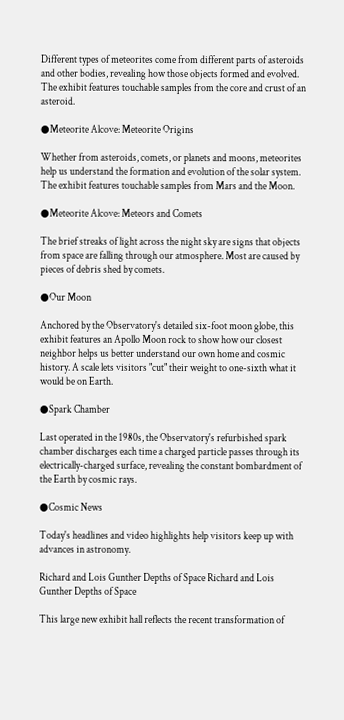Different types of meteorites come from different parts of asteroids and other bodies, revealing how those objects formed and evolved. The exhibit features touchable samples from the core and crust of an asteroid.

●Meteorite Alcove: Meteorite Origins

Whether from asteroids, comets, or planets and moons, meteorites help us understand the formation and evolution of the solar system. The exhibit features touchable samples from Mars and the Moon.

●Meteorite Alcove: Meteors and Comets

The brief streaks of light across the night sky are signs that objects from space are falling through our atmosphere. Most are caused by pieces of debris shed by comets.

●Our Moon

Anchored by the Observatory's detailed six-foot moon globe, this exhibit features an Apollo Moon rock to show how our closest neighbor helps us better understand our own home and cosmic history. A scale lets visitors "cut" their weight to one-sixth what it would be on Earth.

●Spark Chamber

Last operated in the 1980s, the Observatory's refurbished spark chamber discharges each time a charged particle passes through its electrically-charged surface, revealing the constant bombardment of the Earth by cosmic rays.

●Cosmic News

Today's headlines and video highlights help visitors keep up with advances in astronomy.

Richard and Lois Gunther Depths of Space Richard and Lois Gunther Depths of Space

This large new exhibit hall reflects the recent transformation of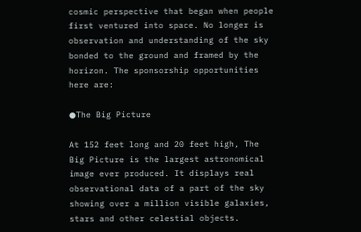cosmic perspective that began when people first ventured into space. No longer is observation and understanding of the sky bonded to the ground and framed by the horizon. The sponsorship opportunities here are:

●The Big Picture

At 152 feet long and 20 feet high, The Big Picture is the largest astronomical image ever produced. It displays real observational data of a part of the sky showing over a million visible galaxies, stars and other celestial objects.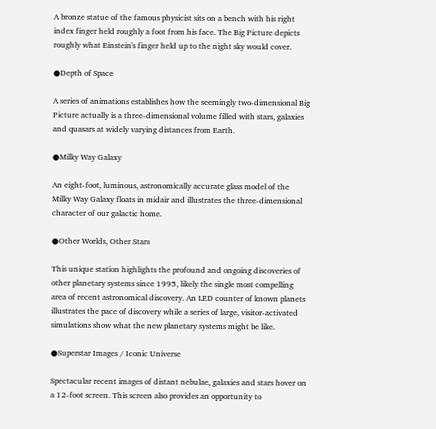A bronze statue of the famous physicist sits on a bench with his right index finger held roughly a foot from his face. The Big Picture depicts roughly what Einstein's finger held up to the night sky would cover.

●Depth of Space

A series of animations establishes how the seemingly two-dimensional Big Picture actually is a three-dimensional volume filled with stars, galaxies and quasars at widely varying distances from Earth.

●Milky Way Galaxy

An eight-foot, luminous, astronomically accurate glass model of the Milky Way Galaxy floats in midair and illustrates the three-dimensional character of our galactic home.

●Other Worlds, Other Stars

This unique station highlights the profound and ongoing discoveries of other planetary systems since 1995, likely the single most compelling area of recent astronomical discovery. An LED counter of known planets illustrates the pace of discovery while a series of large, visitor-activated simulations show what the new planetary systems might be like.

●Superstar Images / Iconic Universe

Spectacular recent images of distant nebulae, galaxies and stars hover on a 12-foot screen. This screen also provides an opportunity to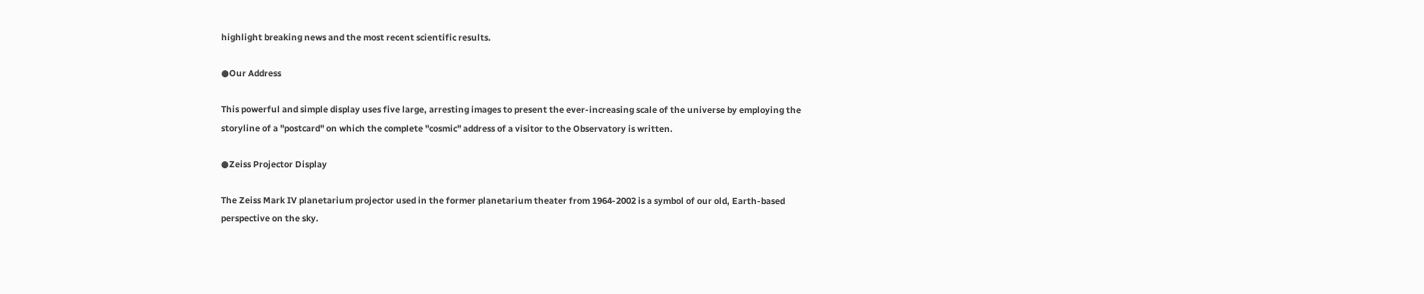highlight breaking news and the most recent scientific results.

●Our Address

This powerful and simple display uses five large, arresting images to present the ever-increasing scale of the universe by employing the storyline of a "postcard" on which the complete "cosmic" address of a visitor to the Observatory is written.

●Zeiss Projector Display

The Zeiss Mark IV planetarium projector used in the former planetarium theater from 1964-2002 is a symbol of our old, Earth-based perspective on the sky.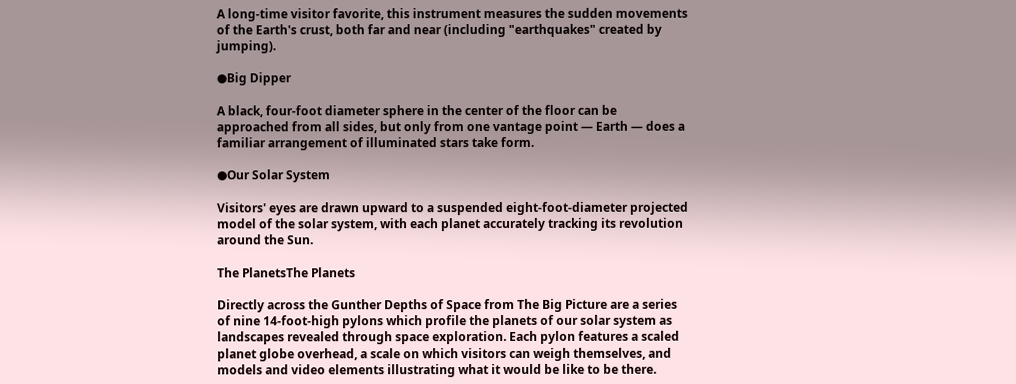A long-time visitor favorite, this instrument measures the sudden movements of the Earth's crust, both far and near (including "earthquakes" created by jumping).

●Big Dipper

A black, four-foot diameter sphere in the center of the floor can be approached from all sides, but only from one vantage point — Earth — does a familiar arrangement of illuminated stars take form.

●Our Solar System

Visitors' eyes are drawn upward to a suspended eight-foot-diameter projected model of the solar system, with each planet accurately tracking its revolution around the Sun.

The PlanetsThe Planets

Directly across the Gunther Depths of Space from The Big Picture are a series of nine 14-foot-high pylons which profile the planets of our solar system as landscapes revealed through space exploration. Each pylon features a scaled planet globe overhead, a scale on which visitors can weigh themselves, and models and video elements illustrating what it would be like to be there.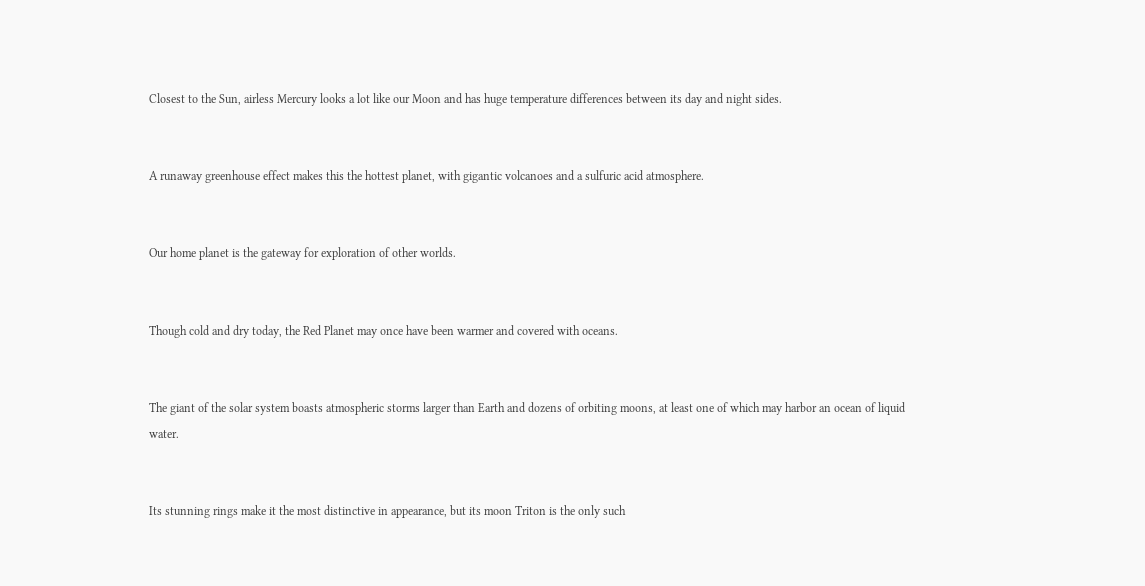Closest to the Sun, airless Mercury looks a lot like our Moon and has huge temperature differences between its day and night sides.


A runaway greenhouse effect makes this the hottest planet, with gigantic volcanoes and a sulfuric acid atmosphere.


Our home planet is the gateway for exploration of other worlds.


Though cold and dry today, the Red Planet may once have been warmer and covered with oceans.


The giant of the solar system boasts atmospheric storms larger than Earth and dozens of orbiting moons, at least one of which may harbor an ocean of liquid water.


Its stunning rings make it the most distinctive in appearance, but its moon Triton is the only such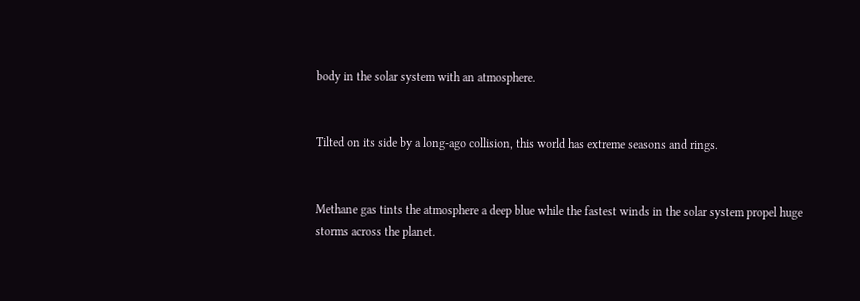body in the solar system with an atmosphere.


Tilted on its side by a long-ago collision, this world has extreme seasons and rings.


Methane gas tints the atmosphere a deep blue while the fastest winds in the solar system propel huge storms across the planet.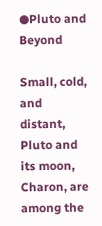●Pluto and Beyond

Small, cold, and distant, Pluto and its moon, Charon, are among the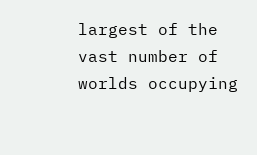largest of the vast number of worlds occupying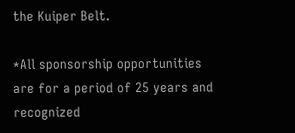the Kuiper Belt.

*All sponsorship opportunities are for a period of 25 years and recognized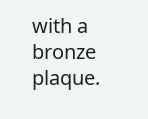with a bronze plaque.